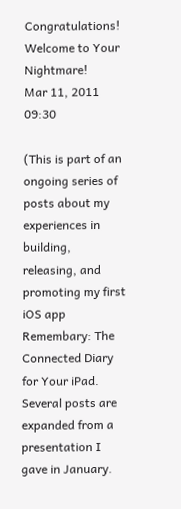Congratulations! Welcome to Your Nightmare!
Mar 11, 2011 09:30

(This is part of an ongoing series of posts about my experiences in building, releasing, and promoting my first iOS app Remembary: The Connected Diary for Your iPad. Several posts are expanded from a presentation I gave in January.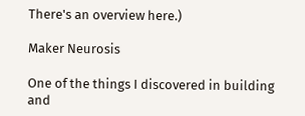There's an overview here.)

Maker Neurosis

One of the things I discovered in building and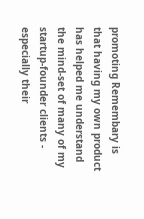promoting Remembary is that having my own product has helped me understand the mind-set of many of my startup-founder clients - especially their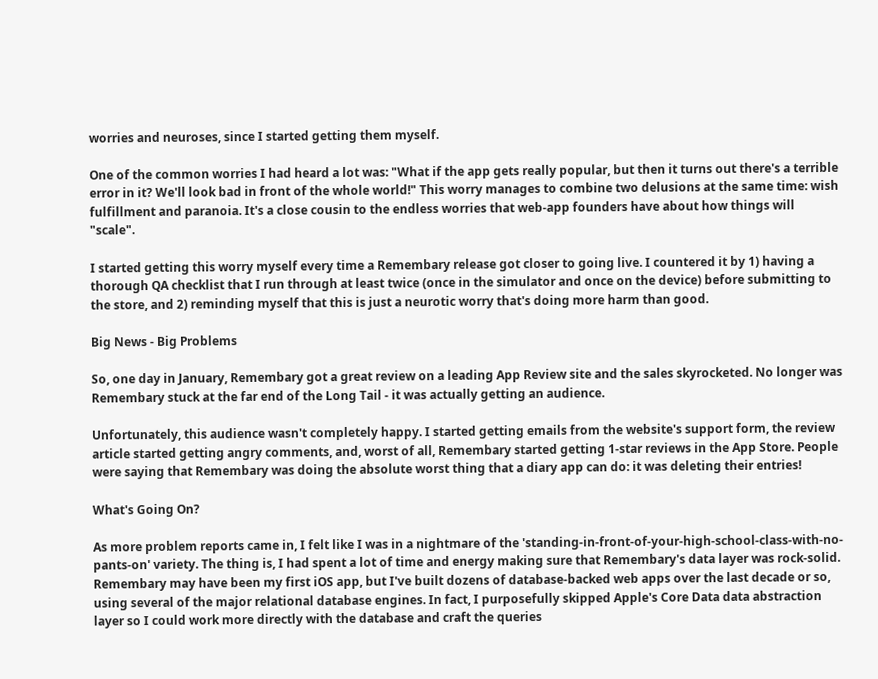worries and neuroses, since I started getting them myself.

One of the common worries I had heard a lot was: "What if the app gets really popular, but then it turns out there's a terrible error in it? We'll look bad in front of the whole world!" This worry manages to combine two delusions at the same time: wish fulfillment and paranoia. It's a close cousin to the endless worries that web-app founders have about how things will "scale".

I started getting this worry myself every time a Remembary release got closer to going live. I countered it by 1) having a thorough QA checklist that I run through at least twice (once in the simulator and once on the device) before submitting to the store, and 2) reminding myself that this is just a neurotic worry that's doing more harm than good.

Big News - Big Problems

So, one day in January, Remembary got a great review on a leading App Review site and the sales skyrocketed. No longer was Remembary stuck at the far end of the Long Tail - it was actually getting an audience.

Unfortunately, this audience wasn't completely happy. I started getting emails from the website's support form, the review article started getting angry comments, and, worst of all, Remembary started getting 1-star reviews in the App Store. People were saying that Remembary was doing the absolute worst thing that a diary app can do: it was deleting their entries!

What's Going On?

As more problem reports came in, I felt like I was in a nightmare of the 'standing-in-front-of-your-high-school-class-with-no-pants-on' variety. The thing is, I had spent a lot of time and energy making sure that Remembary's data layer was rock-solid. Remembary may have been my first iOS app, but I've built dozens of database-backed web apps over the last decade or so, using several of the major relational database engines. In fact, I purposefully skipped Apple's Core Data data abstraction layer so I could work more directly with the database and craft the queries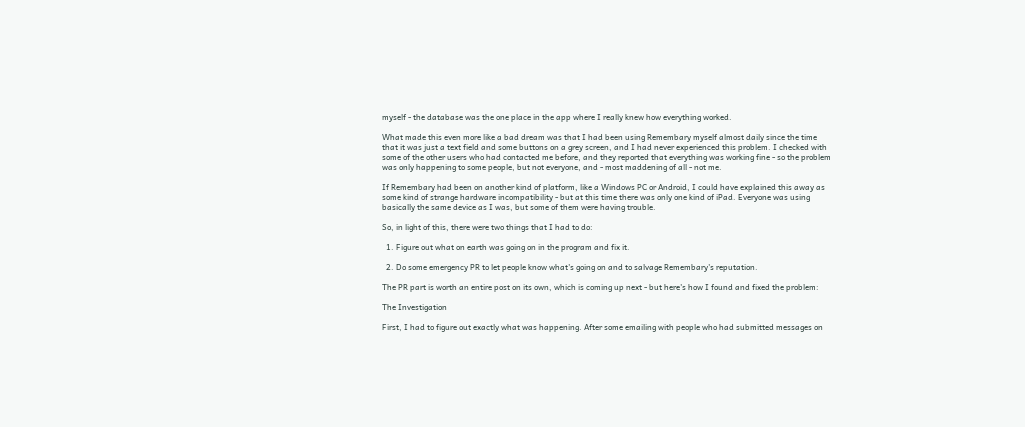myself - the database was the one place in the app where I really knew how everything worked.

What made this even more like a bad dream was that I had been using Remembary myself almost daily since the time that it was just a text field and some buttons on a grey screen, and I had never experienced this problem. I checked with some of the other users who had contacted me before, and they reported that everything was working fine - so the problem was only happening to some people, but not everyone, and - most maddening of all - not me.

If Remembary had been on another kind of platform, like a Windows PC or Android, I could have explained this away as some kind of strange hardware incompatibility - but at this time there was only one kind of iPad. Everyone was using basically the same device as I was, but some of them were having trouble.

So, in light of this, there were two things that I had to do:

  1. Figure out what on earth was going on in the program and fix it.

  2. Do some emergency PR to let people know what's going on and to salvage Remembary's reputation.

The PR part is worth an entire post on its own, which is coming up next - but here's how I found and fixed the problem:

The Investigation

First, I had to figure out exactly what was happening. After some emailing with people who had submitted messages on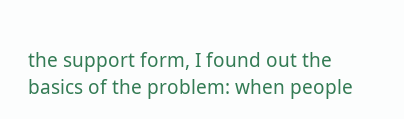the support form, I found out the basics of the problem: when people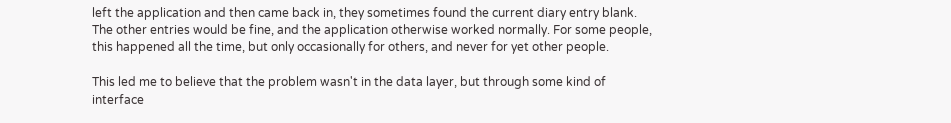left the application and then came back in, they sometimes found the current diary entry blank. The other entries would be fine, and the application otherwise worked normally. For some people, this happened all the time, but only occasionally for others, and never for yet other people.

This led me to believe that the problem wasn't in the data layer, but through some kind of interface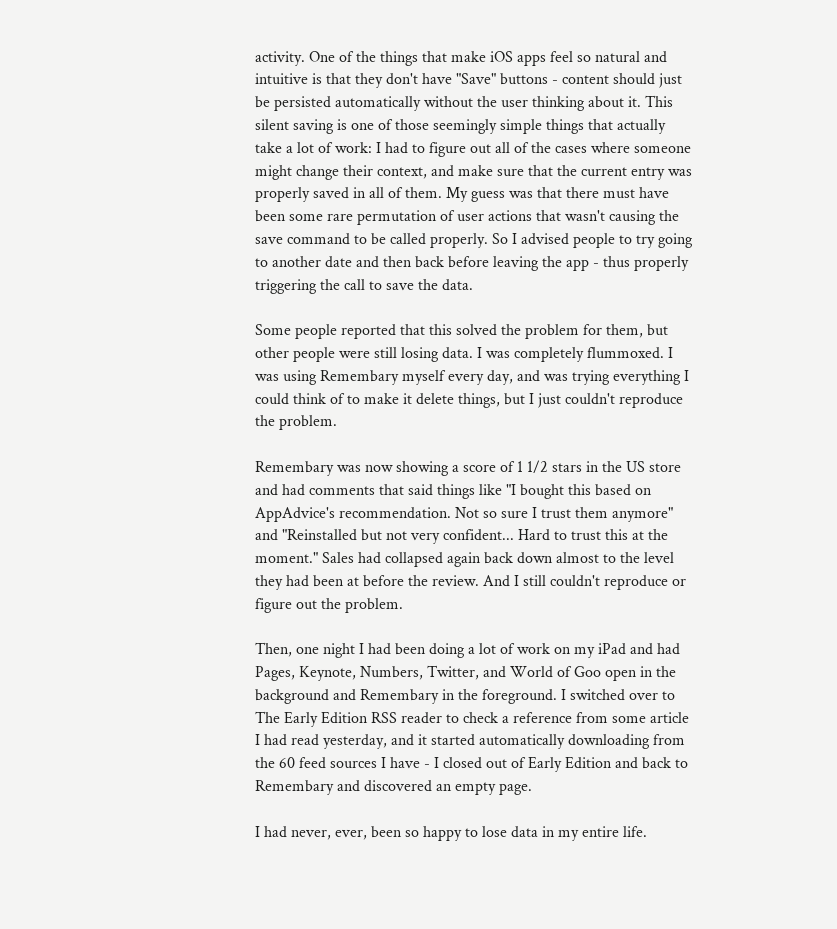activity. One of the things that make iOS apps feel so natural and intuitive is that they don't have "Save" buttons - content should just be persisted automatically without the user thinking about it. This silent saving is one of those seemingly simple things that actually take a lot of work: I had to figure out all of the cases where someone might change their context, and make sure that the current entry was properly saved in all of them. My guess was that there must have been some rare permutation of user actions that wasn't causing the save command to be called properly. So I advised people to try going to another date and then back before leaving the app - thus properly triggering the call to save the data.

Some people reported that this solved the problem for them, but other people were still losing data. I was completely flummoxed. I was using Remembary myself every day, and was trying everything I could think of to make it delete things, but I just couldn't reproduce the problem.

Remembary was now showing a score of 1 1/2 stars in the US store and had comments that said things like "I bought this based on AppAdvice's recommendation. Not so sure I trust them anymore" and "Reinstalled but not very confident... Hard to trust this at the moment." Sales had collapsed again back down almost to the level they had been at before the review. And I still couldn't reproduce or figure out the problem.

Then, one night I had been doing a lot of work on my iPad and had Pages, Keynote, Numbers, Twitter, and World of Goo open in the background and Remembary in the foreground. I switched over to The Early Edition RSS reader to check a reference from some article I had read yesterday, and it started automatically downloading from the 60 feed sources I have - I closed out of Early Edition and back to Remembary and discovered an empty page.

I had never, ever, been so happy to lose data in my entire life.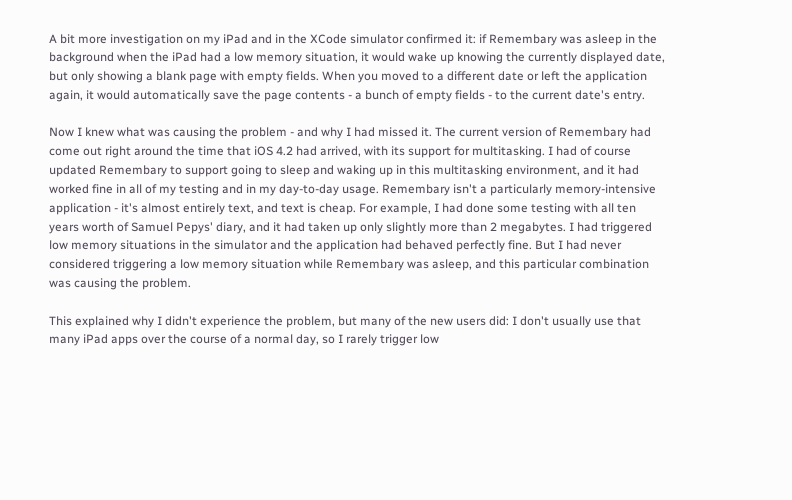A bit more investigation on my iPad and in the XCode simulator confirmed it: if Remembary was asleep in the background when the iPad had a low memory situation, it would wake up knowing the currently displayed date, but only showing a blank page with empty fields. When you moved to a different date or left the application again, it would automatically save the page contents - a bunch of empty fields - to the current date's entry.

Now I knew what was causing the problem - and why I had missed it. The current version of Remembary had come out right around the time that iOS 4.2 had arrived, with its support for multitasking. I had of course updated Remembary to support going to sleep and waking up in this multitasking environment, and it had worked fine in all of my testing and in my day-to-day usage. Remembary isn't a particularly memory-intensive application - it's almost entirely text, and text is cheap. For example, I had done some testing with all ten years worth of Samuel Pepys' diary, and it had taken up only slightly more than 2 megabytes. I had triggered low memory situations in the simulator and the application had behaved perfectly fine. But I had never considered triggering a low memory situation while Remembary was asleep, and this particular combination was causing the problem.

This explained why I didn't experience the problem, but many of the new users did: I don't usually use that many iPad apps over the course of a normal day, so I rarely trigger low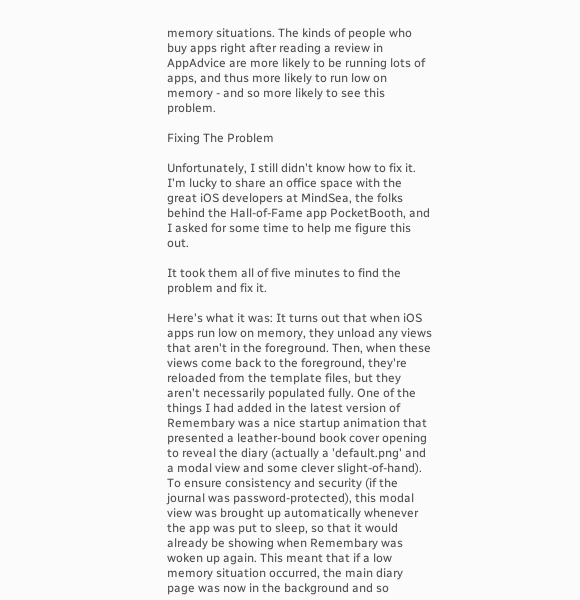memory situations. The kinds of people who buy apps right after reading a review in AppAdvice are more likely to be running lots of apps, and thus more likely to run low on memory - and so more likely to see this problem.

Fixing The Problem

Unfortunately, I still didn't know how to fix it. I'm lucky to share an office space with the great iOS developers at MindSea, the folks behind the Hall-of-Fame app PocketBooth, and I asked for some time to help me figure this out.

It took them all of five minutes to find the problem and fix it.

Here's what it was: It turns out that when iOS apps run low on memory, they unload any views that aren't in the foreground. Then, when these views come back to the foreground, they're reloaded from the template files, but they aren't necessarily populated fully. One of the things I had added in the latest version of Remembary was a nice startup animation that presented a leather-bound book cover opening to reveal the diary (actually a 'default.png' and a modal view and some clever slight-of-hand). To ensure consistency and security (if the journal was password-protected), this modal view was brought up automatically whenever the app was put to sleep, so that it would already be showing when Remembary was woken up again. This meant that if a low memory situation occurred, the main diary page was now in the background and so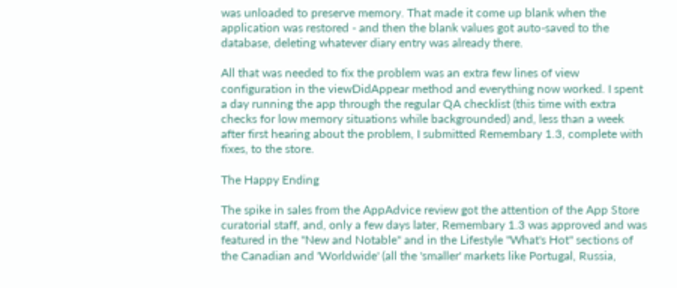was unloaded to preserve memory. That made it come up blank when the application was restored - and then the blank values got auto-saved to the database, deleting whatever diary entry was already there.

All that was needed to fix the problem was an extra few lines of view configuration in the viewDidAppear method and everything now worked. I spent a day running the app through the regular QA checklist (this time with extra checks for low memory situations while backgrounded) and, less than a week after first hearing about the problem, I submitted Remembary 1.3, complete with fixes, to the store.

The Happy Ending

The spike in sales from the AppAdvice review got the attention of the App Store curatorial staff, and, only a few days later, Remembary 1.3 was approved and was featured in the "New and Notable" and in the Lifestyle "What's Hot" sections of the Canadian and 'Worldwide' (all the 'smaller' markets like Portugal, Russia,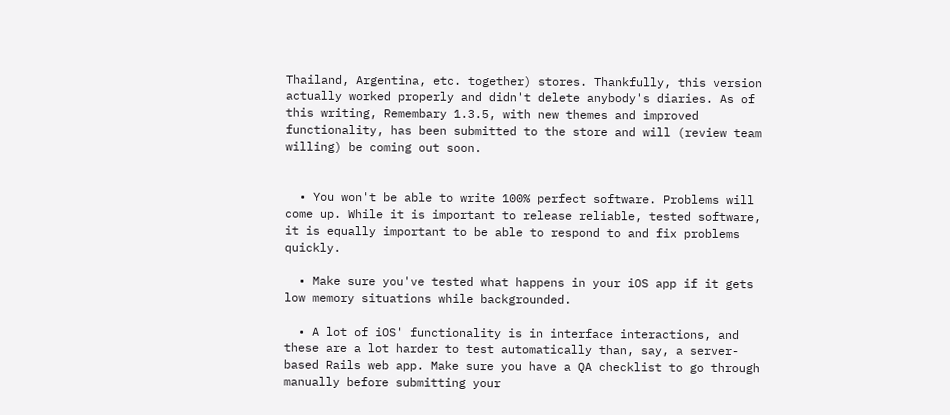Thailand, Argentina, etc. together) stores. Thankfully, this version actually worked properly and didn't delete anybody's diaries. As of this writing, Remembary 1.3.5, with new themes and improved functionality, has been submitted to the store and will (review team willing) be coming out soon.


  • You won't be able to write 100% perfect software. Problems will come up. While it is important to release reliable, tested software, it is equally important to be able to respond to and fix problems quickly.

  • Make sure you've tested what happens in your iOS app if it gets low memory situations while backgrounded.

  • A lot of iOS' functionality is in interface interactions, and these are a lot harder to test automatically than, say, a server-based Rails web app. Make sure you have a QA checklist to go through manually before submitting your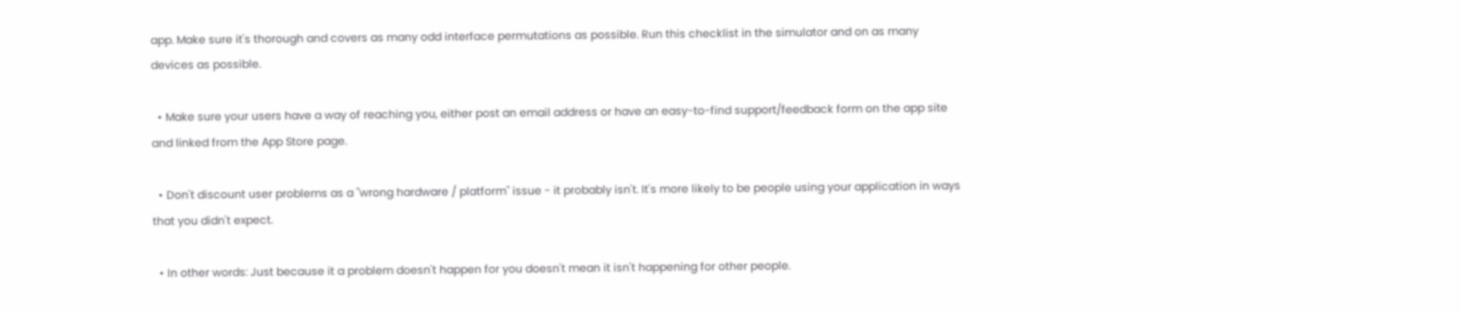app. Make sure it's thorough and covers as many odd interface permutations as possible. Run this checklist in the simulator and on as many devices as possible.

  • Make sure your users have a way of reaching you, either post an email address or have an easy-to-find support/feedback form on the app site and linked from the App Store page.

  • Don't discount user problems as a "wrong hardware / platform" issue - it probably isn't. It's more likely to be people using your application in ways that you didn't expect.

  • In other words: Just because it a problem doesn't happen for you doesn't mean it isn't happening for other people.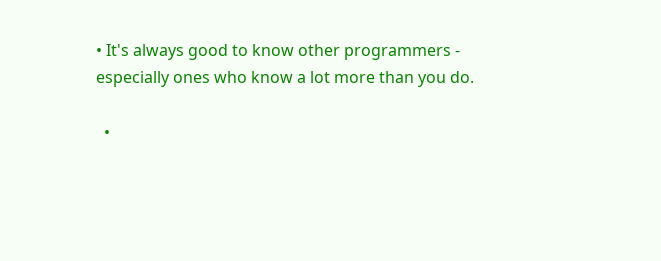• It's always good to know other programmers - especially ones who know a lot more than you do.

  •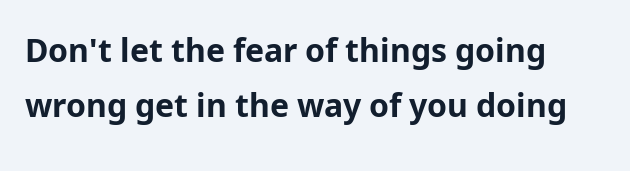Don't let the fear of things going wrong get in the way of you doing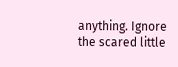anything. Ignore the scared little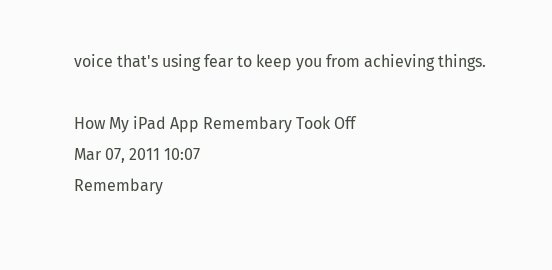voice that's using fear to keep you from achieving things.

How My iPad App Remembary Took Off
Mar 07, 2011 10:07
Remembary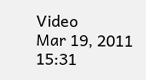Video
Mar 19, 2011 15:31